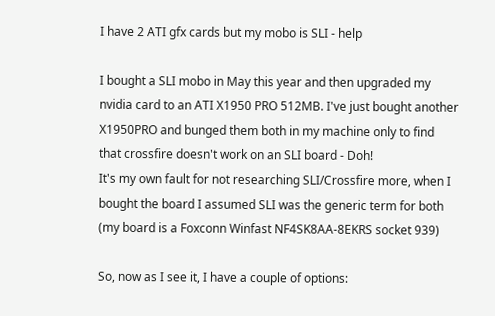I have 2 ATI gfx cards but my mobo is SLI - help

I bought a SLI mobo in May this year and then upgraded my nvidia card to an ATI X1950 PRO 512MB. I've just bought another X1950PRO and bunged them both in my machine only to find that crossfire doesn't work on an SLI board - Doh!
It's my own fault for not researching SLI/Crossfire more, when I bought the board I assumed SLI was the generic term for both (my board is a Foxconn Winfast NF4SK8AA-8EKRS socket 939)

So, now as I see it, I have a couple of options: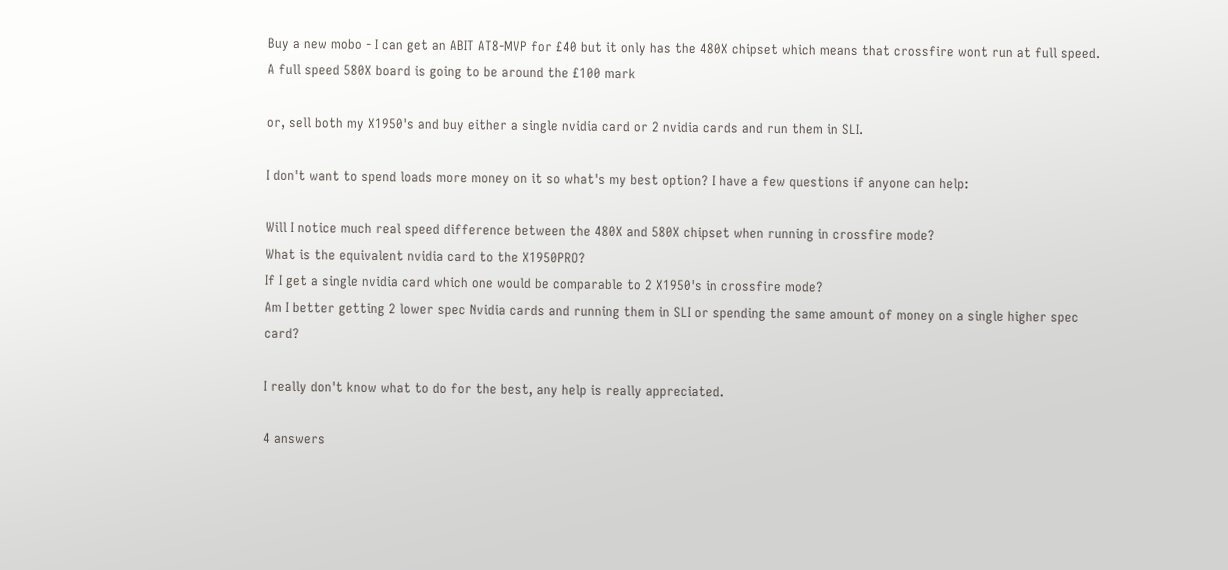Buy a new mobo - I can get an ABIT AT8-MVP for £40 but it only has the 480X chipset which means that crossfire wont run at full speed. A full speed 580X board is going to be around the £100 mark

or, sell both my X1950's and buy either a single nvidia card or 2 nvidia cards and run them in SLI.

I don't want to spend loads more money on it so what's my best option? I have a few questions if anyone can help:

Will I notice much real speed difference between the 480X and 580X chipset when running in crossfire mode?
What is the equivalent nvidia card to the X1950PRO?
If I get a single nvidia card which one would be comparable to 2 X1950's in crossfire mode?
Am I better getting 2 lower spec Nvidia cards and running them in SLI or spending the same amount of money on a single higher spec card?

I really don't know what to do for the best, any help is really appreciated.

4 answers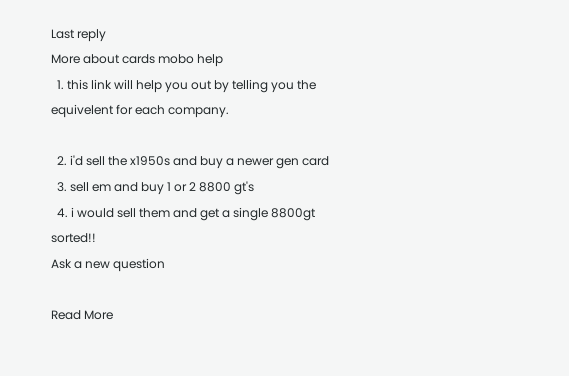Last reply
More about cards mobo help
  1. this link will help you out by telling you the equivelent for each company.

  2. i'd sell the x1950s and buy a newer gen card
  3. sell em and buy 1 or 2 8800 gt's
  4. i would sell them and get a single 8800gt sorted!!
Ask a new question

Read More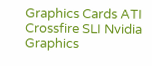Graphics Cards ATI Crossfire SLI Nvidia Graphics